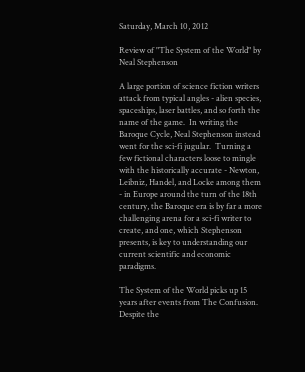Saturday, March 10, 2012

Review of "The System of the World" by Neal Stephenson

A large portion of science fiction writers attack from typical angles - alien species, spaceships, laser battles, and so forth the name of the game.  In writing the Baroque Cycle, Neal Stephenson instead went for the sci-fi jugular.  Turning a few fictional characters loose to mingle with the historically accurate - Newton, Leibniz, Handel, and Locke among them - in Europe around the turn of the 18th century, the Baroque era is by far a more challenging arena for a sci-fi writer to create, and one, which Stephenson presents, is key to understanding our current scientific and economic paradigms.

The System of the World picks up 15 years after events from The Confusion.  Despite the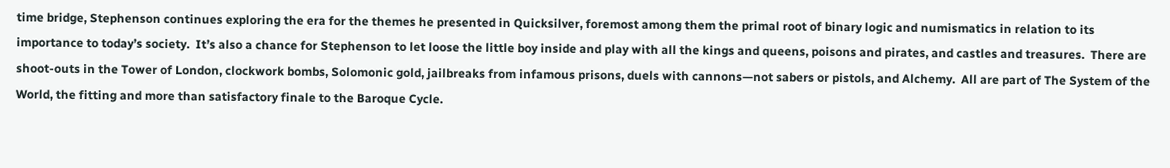time bridge, Stephenson continues exploring the era for the themes he presented in Quicksilver, foremost among them the primal root of binary logic and numismatics in relation to its importance to today’s society.  It’s also a chance for Stephenson to let loose the little boy inside and play with all the kings and queens, poisons and pirates, and castles and treasures.  There are shoot-outs in the Tower of London, clockwork bombs, Solomonic gold, jailbreaks from infamous prisons, duels with cannons—not sabers or pistols, and Alchemy.  All are part of The System of the World, the fitting and more than satisfactory finale to the Baroque Cycle.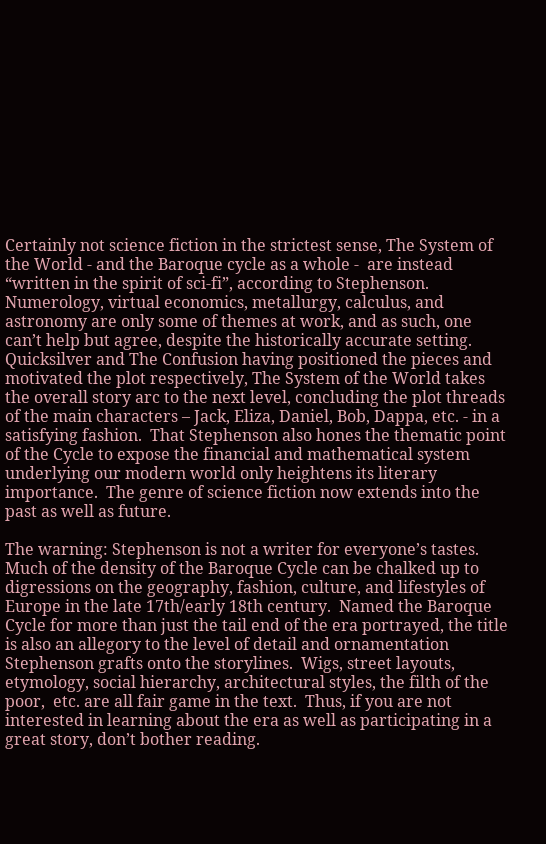Certainly not science fiction in the strictest sense, The System of the World - and the Baroque cycle as a whole -  are instead “written in the spirit of sci-fi”, according to Stephenson.  Numerology, virtual economics, metallurgy, calculus, and astronomy are only some of themes at work, and as such, one can’t help but agree, despite the historically accurate setting.  Quicksilver and The Confusion having positioned the pieces and motivated the plot respectively, The System of the World takes the overall story arc to the next level, concluding the plot threads of the main characters – Jack, Eliza, Daniel, Bob, Dappa, etc. - in a satisfying fashion.  That Stephenson also hones the thematic point of the Cycle to expose the financial and mathematical system underlying our modern world only heightens its literary importance.  The genre of science fiction now extends into the past as well as future.

The warning: Stephenson is not a writer for everyone’s tastes.  Much of the density of the Baroque Cycle can be chalked up to digressions on the geography, fashion, culture, and lifestyles of Europe in the late 17th/early 18th century.  Named the Baroque Cycle for more than just the tail end of the era portrayed, the title is also an allegory to the level of detail and ornamentation Stephenson grafts onto the storylines.  Wigs, street layouts, etymology, social hierarchy, architectural styles, the filth of the poor,  etc. are all fair game in the text.  Thus, if you are not interested in learning about the era as well as participating in a great story, don’t bother reading.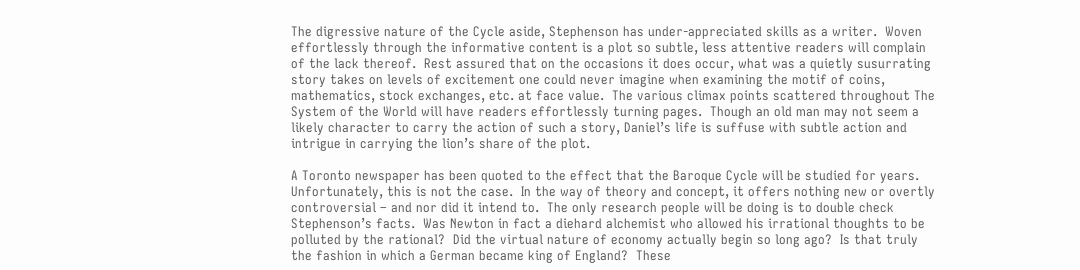The digressive nature of the Cycle aside, Stephenson has under-appreciated skills as a writer.  Woven effortlessly through the informative content is a plot so subtle, less attentive readers will complain of the lack thereof.  Rest assured that on the occasions it does occur, what was a quietly susurrating story takes on levels of excitement one could never imagine when examining the motif of coins, mathematics, stock exchanges, etc. at face value.  The various climax points scattered throughout The System of the World will have readers effortlessly turning pages.  Though an old man may not seem a likely character to carry the action of such a story, Daniel’s life is suffuse with subtle action and intrigue in carrying the lion’s share of the plot.

A Toronto newspaper has been quoted to the effect that the Baroque Cycle will be studied for years.  Unfortunately, this is not the case.  In the way of theory and concept, it offers nothing new or overtly controversial – and nor did it intend to.  The only research people will be doing is to double check Stephenson’s facts.  Was Newton in fact a diehard alchemist who allowed his irrational thoughts to be polluted by the rational?  Did the virtual nature of economy actually begin so long ago?  Is that truly the fashion in which a German became king of England?  These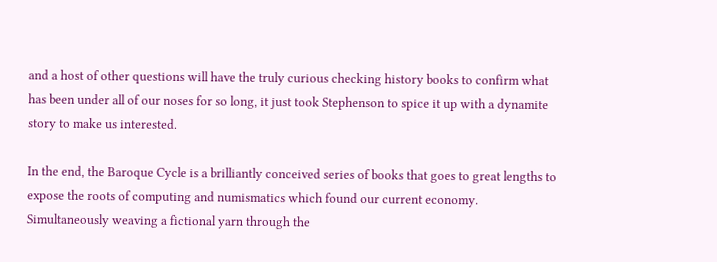and a host of other questions will have the truly curious checking history books to confirm what has been under all of our noses for so long, it just took Stephenson to spice it up with a dynamite story to make us interested.

In the end, the Baroque Cycle is a brilliantly conceived series of books that goes to great lengths to expose the roots of computing and numismatics which found our current economy.  Simultaneously weaving a fictional yarn through the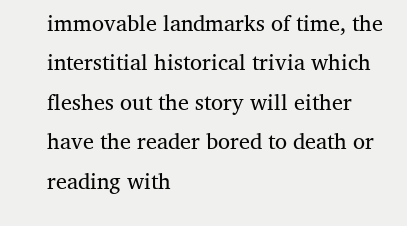immovable landmarks of time, the interstitial historical trivia which fleshes out the story will either have the reader bored to death or reading with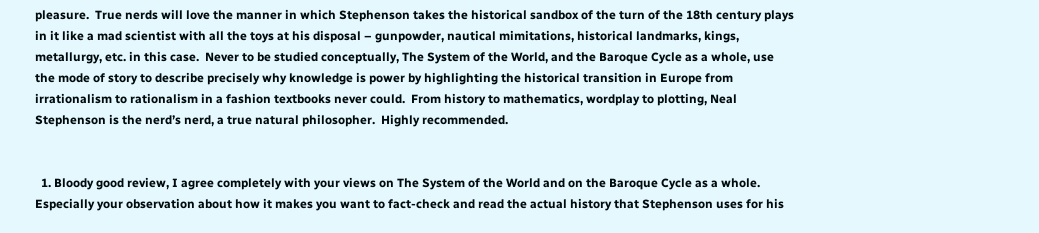pleasure.  True nerds will love the manner in which Stephenson takes the historical sandbox of the turn of the 18th century plays in it like a mad scientist with all the toys at his disposal – gunpowder, nautical mimitations, historical landmarks, kings, metallurgy, etc. in this case.  Never to be studied conceptually, The System of the World, and the Baroque Cycle as a whole, use the mode of story to describe precisely why knowledge is power by highlighting the historical transition in Europe from irrationalism to rationalism in a fashion textbooks never could.  From history to mathematics, wordplay to plotting, Neal Stephenson is the nerd’s nerd, a true natural philosopher.  Highly recommended.


  1. Bloody good review, I agree completely with your views on The System of the World and on the Baroque Cycle as a whole. Especially your observation about how it makes you want to fact-check and read the actual history that Stephenson uses for his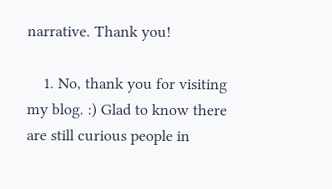narrative. Thank you!

    1. No, thank you for visiting my blog. :) Glad to know there are still curious people in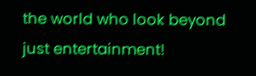the world who look beyond just entertainment!